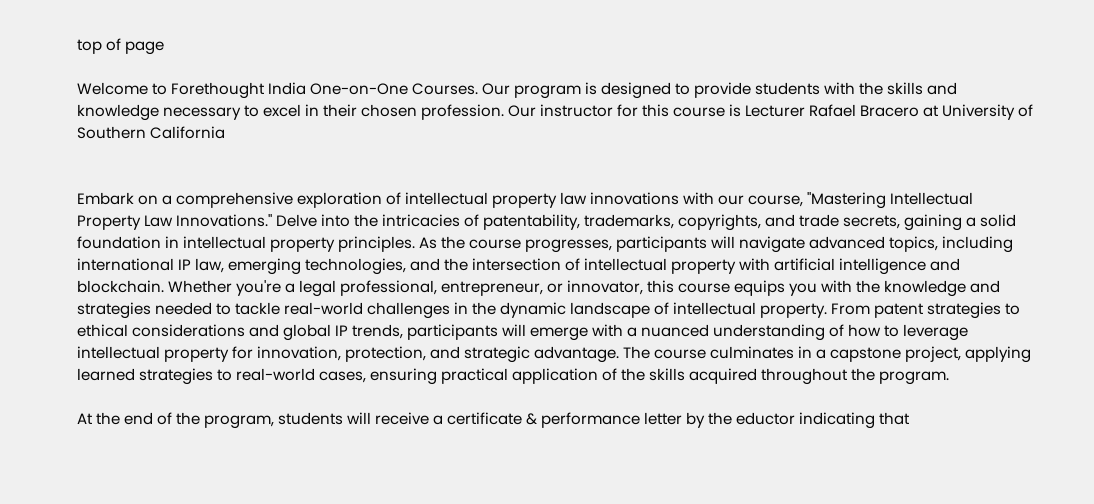top of page

Welcome to Forethought India One-on-One Courses. Our program is designed to provide students with the skills and knowledge necessary to excel in their chosen profession. Our instructor for this course is Lecturer Rafael Bracero at University of Southern California


Embark on a comprehensive exploration of intellectual property law innovations with our course, "Mastering Intellectual Property Law Innovations." Delve into the intricacies of patentability, trademarks, copyrights, and trade secrets, gaining a solid foundation in intellectual property principles. As the course progresses, participants will navigate advanced topics, including international IP law, emerging technologies, and the intersection of intellectual property with artificial intelligence and blockchain. Whether you're a legal professional, entrepreneur, or innovator, this course equips you with the knowledge and strategies needed to tackle real-world challenges in the dynamic landscape of intellectual property. From patent strategies to ethical considerations and global IP trends, participants will emerge with a nuanced understanding of how to leverage intellectual property for innovation, protection, and strategic advantage. The course culminates in a capstone project, applying learned strategies to real-world cases, ensuring practical application of the skills acquired throughout the program.

At the end of the program, students will receive a certificate & performance letter by the eductor indicating that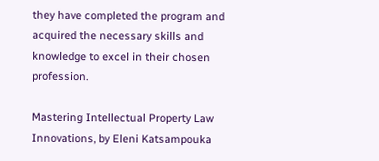they have completed the program and acquired the necessary skills and knowledge to excel in their chosen profession.

Mastering Intellectual Property Law Innovations, by Eleni Katsampouka